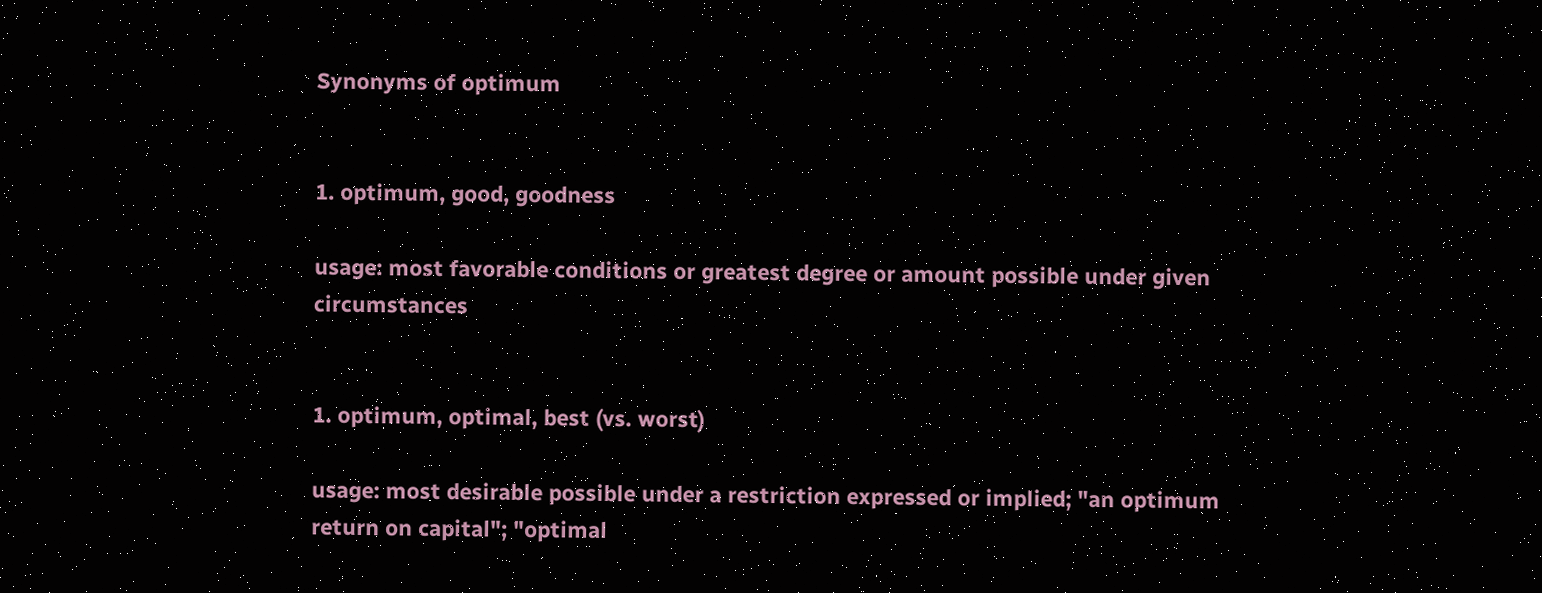Synonyms of optimum


1. optimum, good, goodness

usage: most favorable conditions or greatest degree or amount possible under given circumstances


1. optimum, optimal, best (vs. worst)

usage: most desirable possible under a restriction expressed or implied; "an optimum return on capital"; "optimal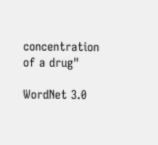concentration of a drug"

WordNet 3.0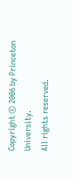Copyright © 2006 by Princeton University.
All rights reserved.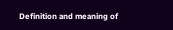Definition and meaning of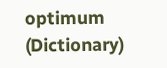optimum (Dictionary)